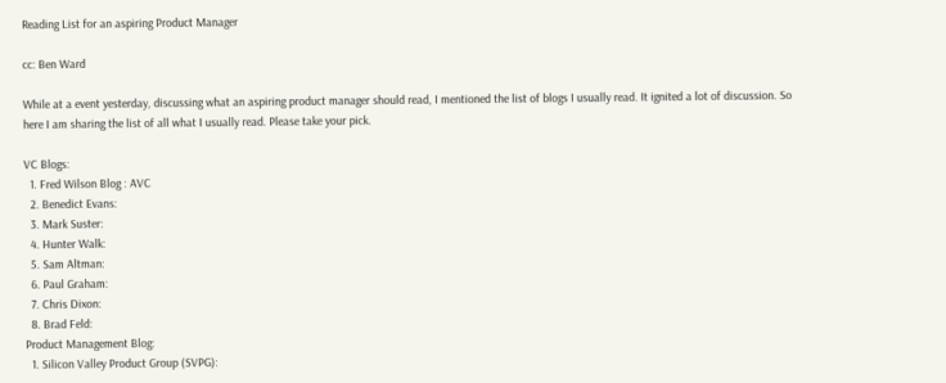Reading List for an aspiring Product Manager

cc: Ben Ward

While at a event yesterday, discussing what an aspiring product manager should read, I mentioned the list of blogs I usually read. It ignited a lot of discussion. So here I am sharing the list of all what I usually read. Please take your pick.

VC Blogs:
  1. Fred Wilson Blog : AVC
  2. Benedict Evans:
  3. Mark Suster:
  4. Hunter Walk:
  5. Sam Altman:
  6. Paul Graham:
  7. Chris Dixon:
  8. Brad Feld:
Product Management Blog:
  1. Silicon Valley Product Group (SVPG):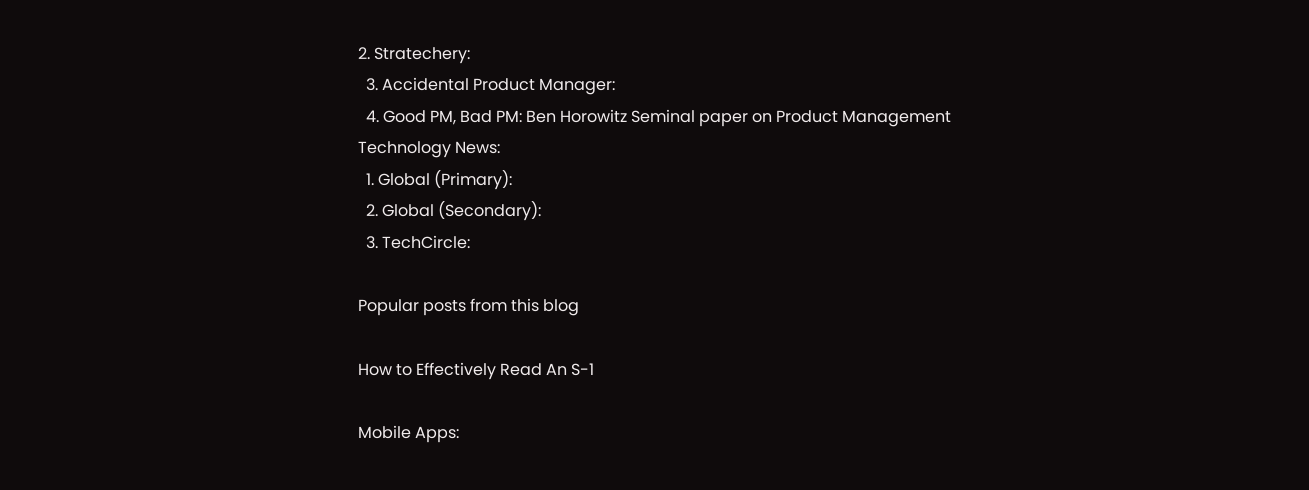2. Stratechery:
  3. Accidental Product Manager:
  4. Good PM, Bad PM: Ben Horowitz Seminal paper on Product Management
Technology News:
  1. Global (Primary):
  2. Global (Secondary):
  3. TechCircle:

Popular posts from this blog

How to Effectively Read An S-1

Mobile Apps: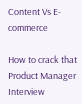Content Vs E-commerce

How to crack that Product Manager Interview